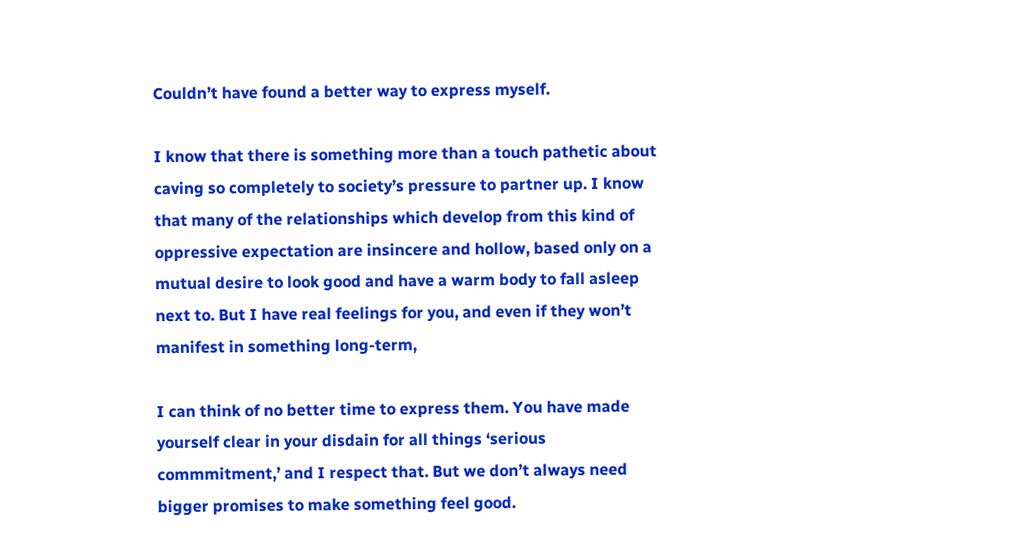Couldn’t have found a better way to express myself.

I know that there is something more than a touch pathetic about caving so completely to society’s pressure to partner up. I know that many of the relationships which develop from this kind of oppressive expectation are insincere and hollow, based only on a mutual desire to look good and have a warm body to fall asleep next to. But I have real feelings for you, and even if they won’t manifest in something long-term,

I can think of no better time to express them. You have made yourself clear in your disdain for all things ‘serious commmitment,’ and I respect that. But we don’t always need bigger promises to make something feel good.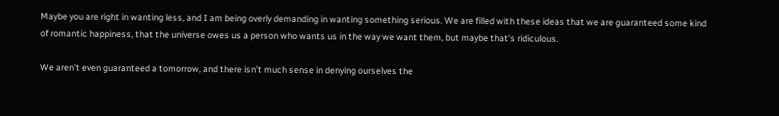Maybe you are right in wanting less, and I am being overly demanding in wanting something serious. We are filled with these ideas that we are guaranteed some kind of romantic happiness, that the universe owes us a person who wants us in the way we want them, but maybe that’s ridiculous.

We aren’t even guaranteed a tomorrow, and there isn’t much sense in denying ourselves the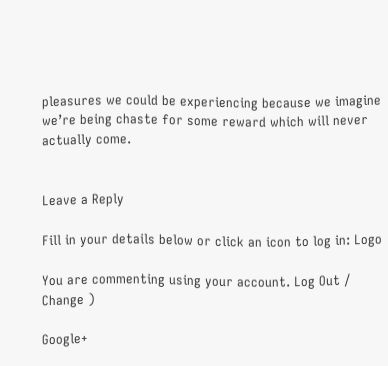pleasures we could be experiencing because we imagine we’re being chaste for some reward which will never actually come.


Leave a Reply

Fill in your details below or click an icon to log in: Logo

You are commenting using your account. Log Out /  Change )

Google+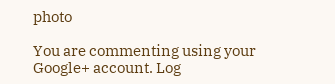photo

You are commenting using your Google+ account. Log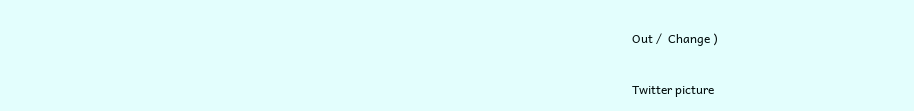Out /  Change )

Twitter picture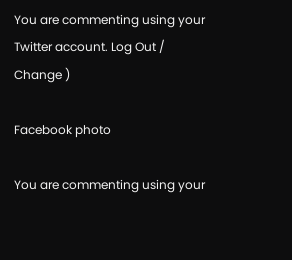You are commenting using your Twitter account. Log Out /  Change )

Facebook photo

You are commenting using your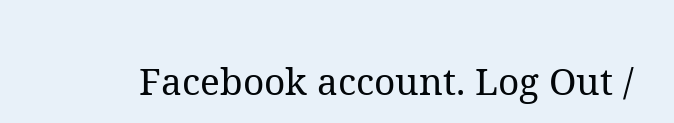Facebook account. Log Out /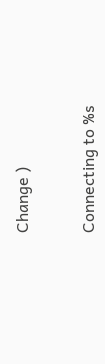Change )


Connecting to %s